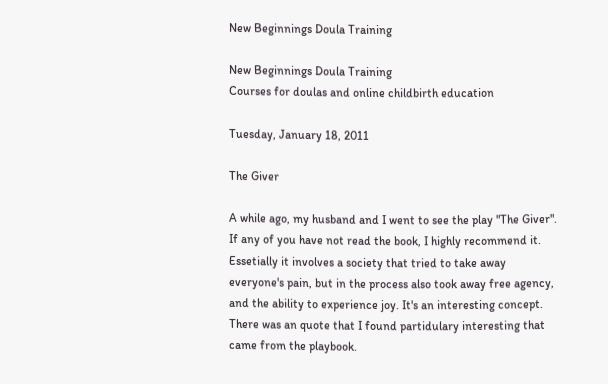New Beginnings Doula Training

New Beginnings Doula Training
Courses for doulas and online childbirth education

Tuesday, January 18, 2011

The Giver

A while ago, my husband and I went to see the play "The Giver". If any of you have not read the book, I highly recommend it. Essetially it involves a society that tried to take away everyone's pain, but in the process also took away free agency, and the ability to experience joy. It's an interesting concept. There was an quote that I found partidulary interesting that came from the playbook.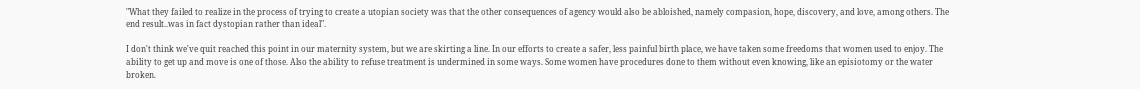"What they failed to realize in the process of trying to create a utopian society was that the other consequences of agency would also be abloished, namely compasion, hope, discovery, and love, among others. The end result..was in fact dystopian rather than ideal".

I don't think we've quit reached this point in our maternity system, but we are skirting a line. In our efforts to create a safer, less painful birth place, we have taken some freedoms that women used to enjoy. The ability to get up and move is one of those. Also the ability to refuse treatment is undermined in some ways. Some women have procedures done to them without even knowing, like an episiotomy or the water broken.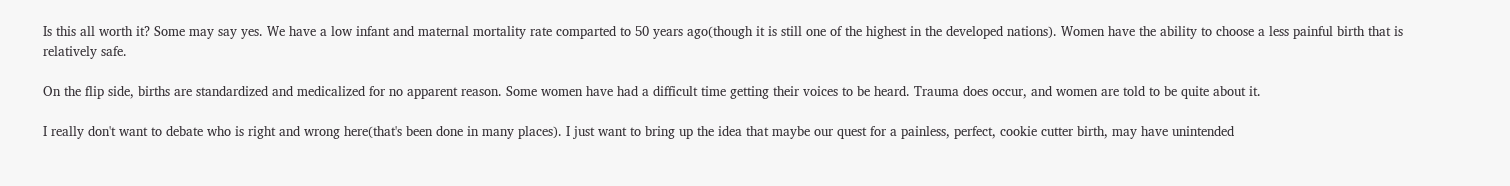Is this all worth it? Some may say yes. We have a low infant and maternal mortality rate comparted to 50 years ago(though it is still one of the highest in the developed nations). Women have the ability to choose a less painful birth that is relatively safe.

On the flip side, births are standardized and medicalized for no apparent reason. Some women have had a difficult time getting their voices to be heard. Trauma does occur, and women are told to be quite about it.

I really don't want to debate who is right and wrong here(that's been done in many places). I just want to bring up the idea that maybe our quest for a painless, perfect, cookie cutter birth, may have unintended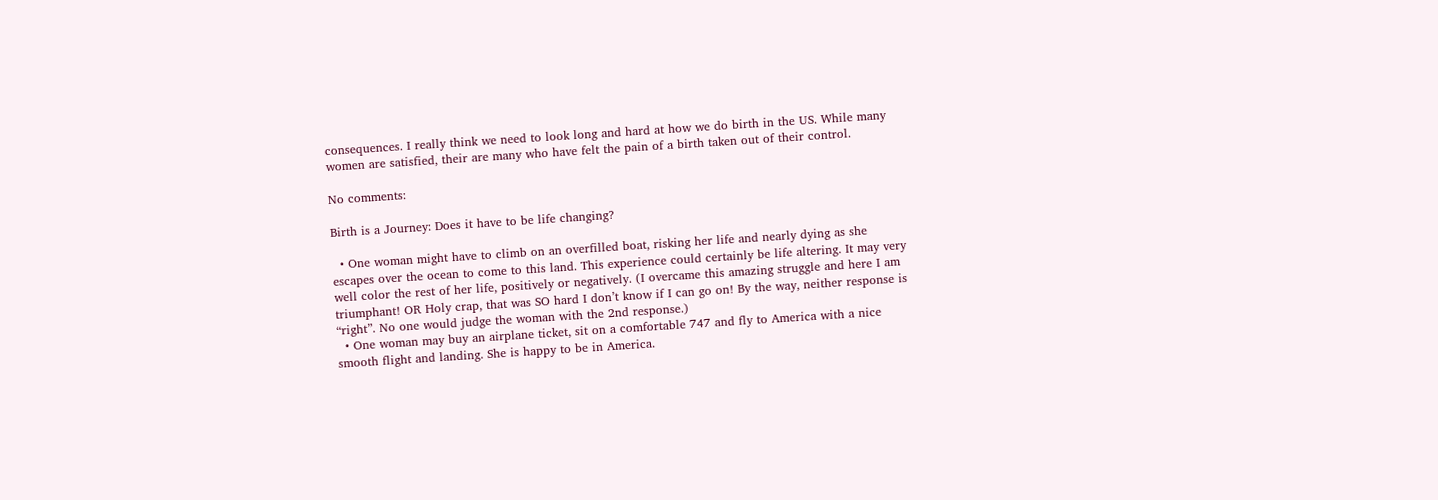consequences. I really think we need to look long and hard at how we do birth in the US. While many women are satisfied, their are many who have felt the pain of a birth taken out of their control.

No comments:

Birth is a Journey: Does it have to be life changing?

  • One woman might have to climb on an overfilled boat, risking her life and nearly dying as she escapes over the ocean to come to this land. This experience could certainly be life altering. It may very well color the rest of her life, positively or negatively. (I overcame this amazing struggle and here I am triumphant! OR Holy crap, that was SO hard I don’t know if I can go on! By the way, neither response is “right”. No one would judge the woman with the 2nd response.)
  • One woman may buy an airplane ticket, sit on a comfortable 747 and fly to America with a nice smooth flight and landing. She is happy to be in America.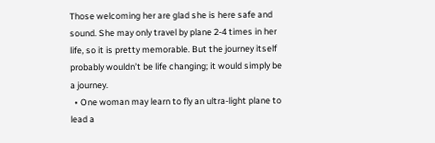Those welcoming her are glad she is here safe and sound. She may only travel by plane 2-4 times in her life, so it is pretty memorable. But the journey itself probably wouldn’t be life changing; it would simply be a journey.
  • One woman may learn to fly an ultra-light plane to lead a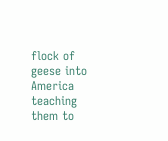flock of geese into America teaching them to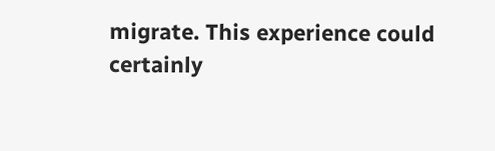migrate. This experience could certainly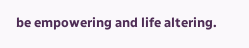be empowering and life altering.